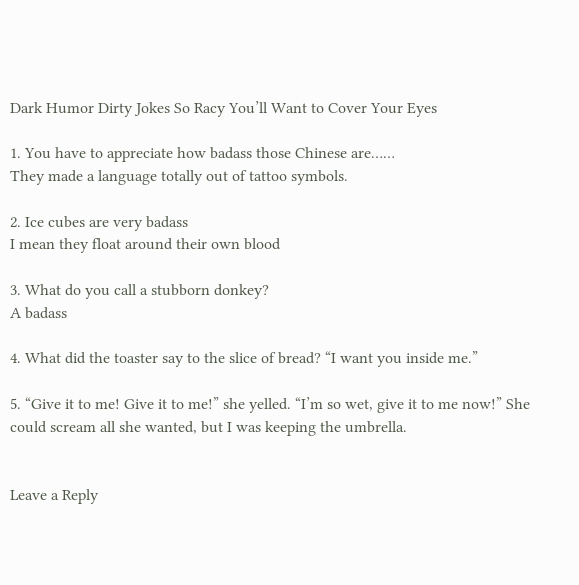Dark Humor Dirty Jokes So Racy You’ll Want to Cover Your Eyes

1. You have to appreciate how badass those Chinese are……
They made a language totally out of tattoo symbols.

2. Ice cubes are very badass
I mean they float around their own blood

3. What do you call a stubborn donkey?
A badass

4. What did the toaster say to the slice of bread? “I want you inside me.”

5. “Give it to me! Give it to me!” she yelled. “I’m so wet, give it to me now!” She could scream all she wanted, but I was keeping the umbrella.


Leave a Reply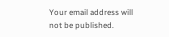Your email address will not be published.